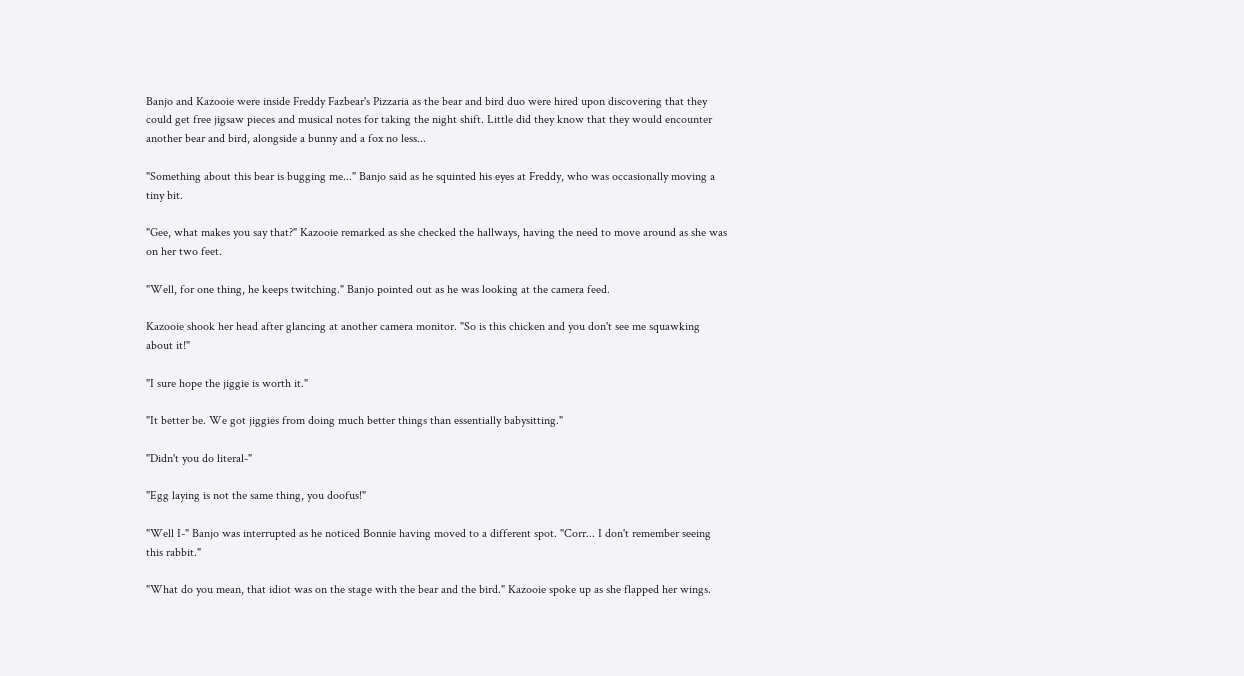Banjo and Kazooie were inside Freddy Fazbear's Pizzaria as the bear and bird duo were hired upon discovering that they could get free jigsaw pieces and musical notes for taking the night shift. Little did they know that they would encounter another bear and bird, alongside a bunny and a fox no less...

"Something about this bear is bugging me..." Banjo said as he squinted his eyes at Freddy, who was occasionally moving a tiny bit.

"Gee, what makes you say that?" Kazooie remarked as she checked the hallways, having the need to move around as she was on her two feet.

"Well, for one thing, he keeps twitching." Banjo pointed out as he was looking at the camera feed.

Kazooie shook her head after glancing at another camera monitor. "So is this chicken and you don't see me squawking about it!"

"I sure hope the jiggie is worth it."

"It better be. We got jiggies from doing much better things than essentially babysitting."

"Didn't you do literal-"

"Egg laying is not the same thing, you doofus!"

"Well I-" Banjo was interrupted as he noticed Bonnie having moved to a different spot. "Corr... I don't remember seeing this rabbit."

"What do you mean, that idiot was on the stage with the bear and the bird." Kazooie spoke up as she flapped her wings.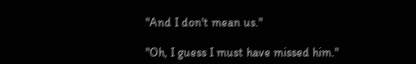"And I don't mean us."

"Oh, I guess I must have missed him."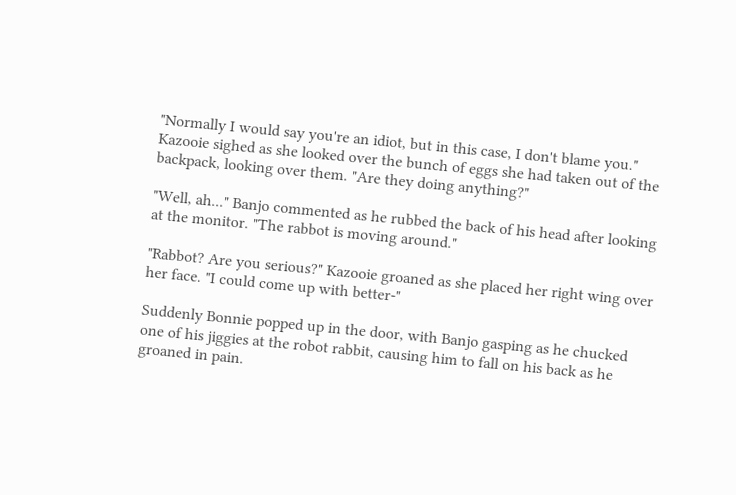"Normally I would say you're an idiot, but in this case, I don't blame you." Kazooie sighed as she looked over the bunch of eggs she had taken out of the backpack, looking over them. "Are they doing anything?"

"Well, ah..." Banjo commented as he rubbed the back of his head after looking at the monitor. "The rabbot is moving around."

"Rabbot? Are you serious?" Kazooie groaned as she placed her right wing over her face. "I could come up with better-"

Suddenly Bonnie popped up in the door, with Banjo gasping as he chucked one of his jiggies at the robot rabbit, causing him to fall on his back as he groaned in pain.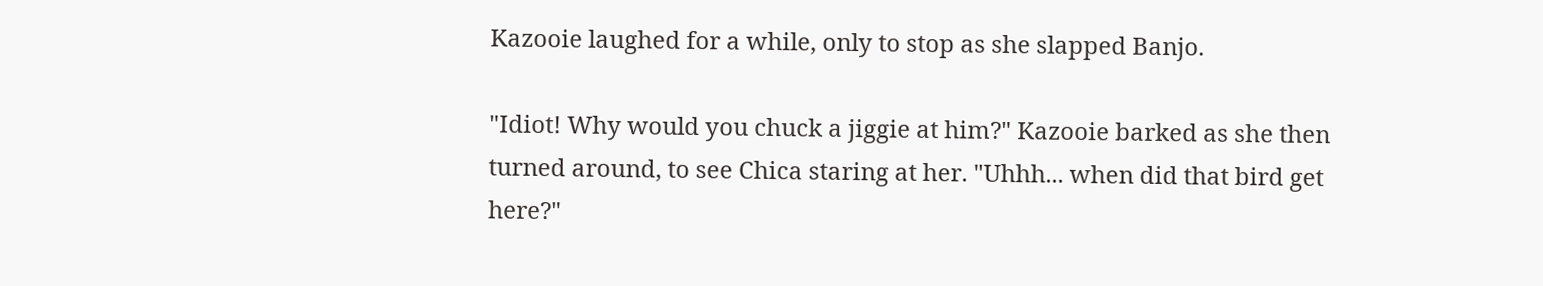Kazooie laughed for a while, only to stop as she slapped Banjo.

"Idiot! Why would you chuck a jiggie at him?" Kazooie barked as she then turned around, to see Chica staring at her. "Uhhh... when did that bird get here?"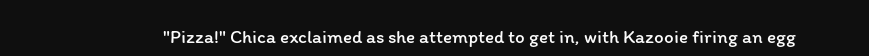"Pizza!" Chica exclaimed as she attempted to get in, with Kazooie firing an egg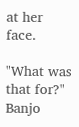at her face.

"What was that for?" Banjo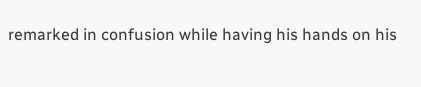remarked in confusion while having his hands on his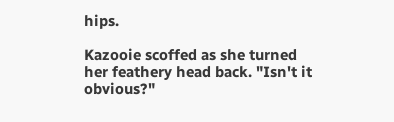hips.

Kazooie scoffed as she turned her feathery head back. "Isn't it obvious?"